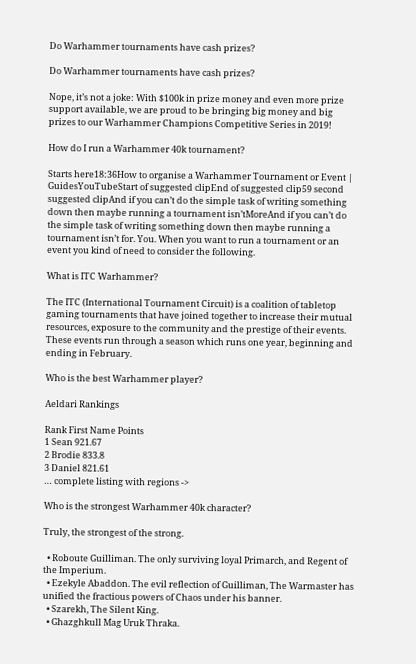Do Warhammer tournaments have cash prizes?

Do Warhammer tournaments have cash prizes?

Nope, it’s not a joke: With $100k in prize money and even more prize support available, we are proud to be bringing big money and big prizes to our Warhammer Champions Competitive Series in 2019!

How do I run a Warhammer 40k tournament?

Starts here18:36How to organise a Warhammer Tournament or Event | GuidesYouTubeStart of suggested clipEnd of suggested clip59 second suggested clipAnd if you can’t do the simple task of writing something down then maybe running a tournament isn’tMoreAnd if you can’t do the simple task of writing something down then maybe running a tournament isn’t for. You. When you want to run a tournament or an event you kind of need to consider the following.

What is ITC Warhammer?

The ITC (International Tournament Circuit) is a coalition of tabletop gaming tournaments that have joined together to increase their mutual resources, exposure to the community and the prestige of their events. These events run through a season which runs one year, beginning and ending in February.

Who is the best Warhammer player?

Aeldari Rankings

Rank First Name Points
1 Sean 921.67
2 Brodie 833.8
3 Daniel 821.61
… complete listing with regions ->

Who is the strongest Warhammer 40k character?

Truly, the strongest of the strong.

  • Roboute Guilliman. The only surviving loyal Primarch, and Regent of the Imperium.
  • Ezekyle Abaddon. The evil reflection of Guilliman, The Warmaster has unified the fractious powers of Chaos under his banner.
  • Szarekh, The Silent King.
  • Ghazghkull Mag Uruk Thraka.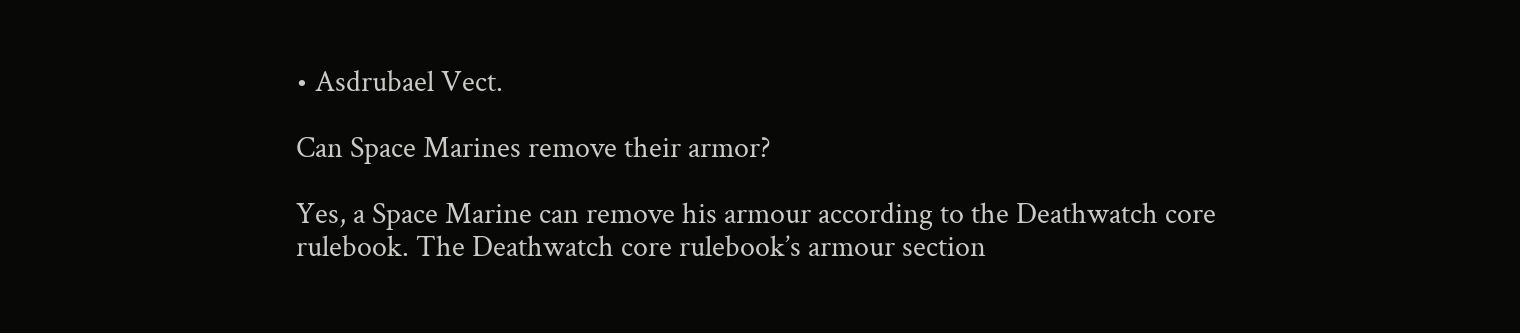• Asdrubael Vect.

Can Space Marines remove their armor?

Yes, a Space Marine can remove his armour according to the Deathwatch core rulebook. The Deathwatch core rulebook’s armour section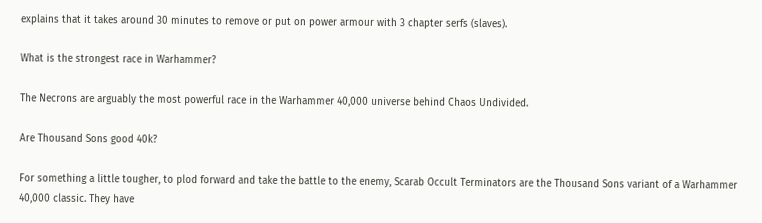explains that it takes around 30 minutes to remove or put on power armour with 3 chapter serfs (slaves).

What is the strongest race in Warhammer?

The Necrons are arguably the most powerful race in the Warhammer 40,000 universe behind Chaos Undivided.

Are Thousand Sons good 40k?

For something a little tougher, to plod forward and take the battle to the enemy, Scarab Occult Terminators are the Thousand Sons variant of a Warhammer 40,000 classic. They have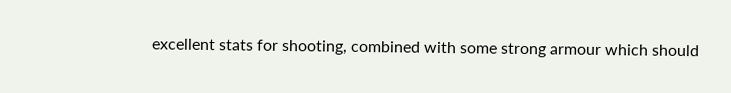excellent stats for shooting, combined with some strong armour which should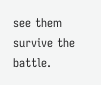see them survive the battle.